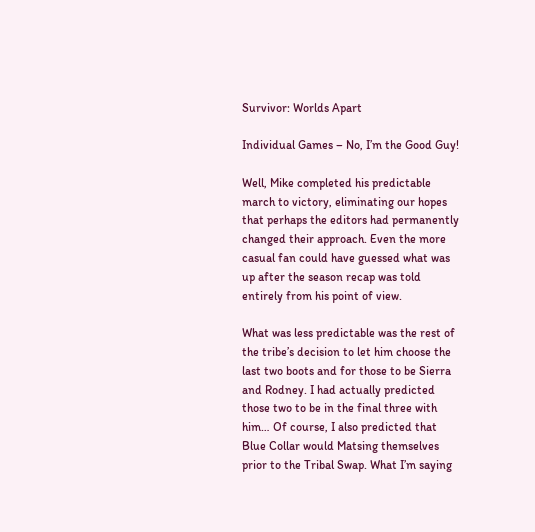Survivor: Worlds Apart

Individual Games – No, I’m the Good Guy!

Well, Mike completed his predictable march to victory, eliminating our hopes that perhaps the editors had permanently changed their approach. Even the more casual fan could have guessed what was up after the season recap was told entirely from his point of view.

What was less predictable was the rest of the tribe’s decision to let him choose the last two boots and for those to be Sierra and Rodney. I had actually predicted those two to be in the final three with him… Of course, I also predicted that Blue Collar would Matsing themselves prior to the Tribal Swap. What I’m saying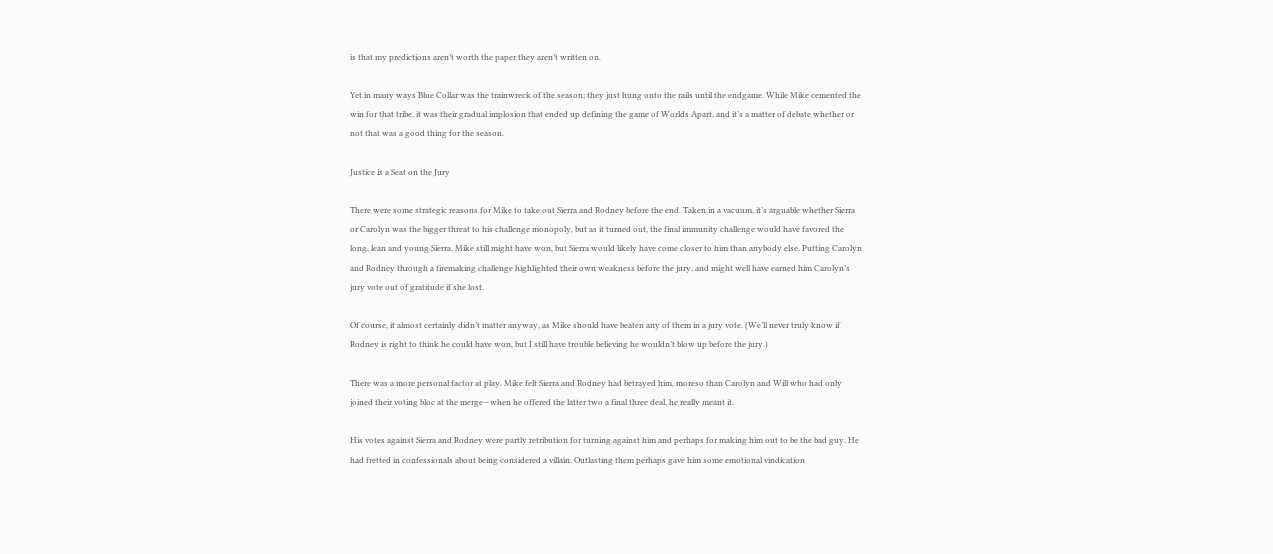is that my predictions aren’t worth the paper they aren’t written on.

Yet in many ways Blue Collar was the trainwreck of the season; they just hung onto the rails until the endgame. While Mike cemented the win for that tribe, it was their gradual implosion that ended up defining the game of Worlds Apart, and it’s a matter of debate whether or not that was a good thing for the season.

Justice is a Seat on the Jury

There were some strategic reasons for Mike to take out Sierra and Rodney before the end. Taken in a vacuum, it’s arguable whether Sierra or Carolyn was the bigger threat to his challenge monopoly, but as it turned out, the final immunity challenge would have favored the long, lean and young Sierra. Mike still might have won, but Sierra would likely have come closer to him than anybody else. Putting Carolyn and Rodney through a firemaking challenge highlighted their own weakness before the jury, and might well have earned him Carolyn’s jury vote out of gratitude if she lost.

Of course, it almost certainly didn’t matter anyway, as Mike should have beaten any of them in a jury vote. (We’ll never truly know if Rodney is right to think he could have won, but I still have trouble believing he wouldn’t blow up before the jury.)

There was a more personal factor at play. Mike felt Sierra and Rodney had betrayed him, moreso than Carolyn and Will who had only joined their voting bloc at the merge—when he offered the latter two a final three deal, he really meant it.

His votes against Sierra and Rodney were partly retribution for turning against him and perhaps for making him out to be the bad guy. He had fretted in confessionals about being considered a villain. Outlasting them perhaps gave him some emotional vindication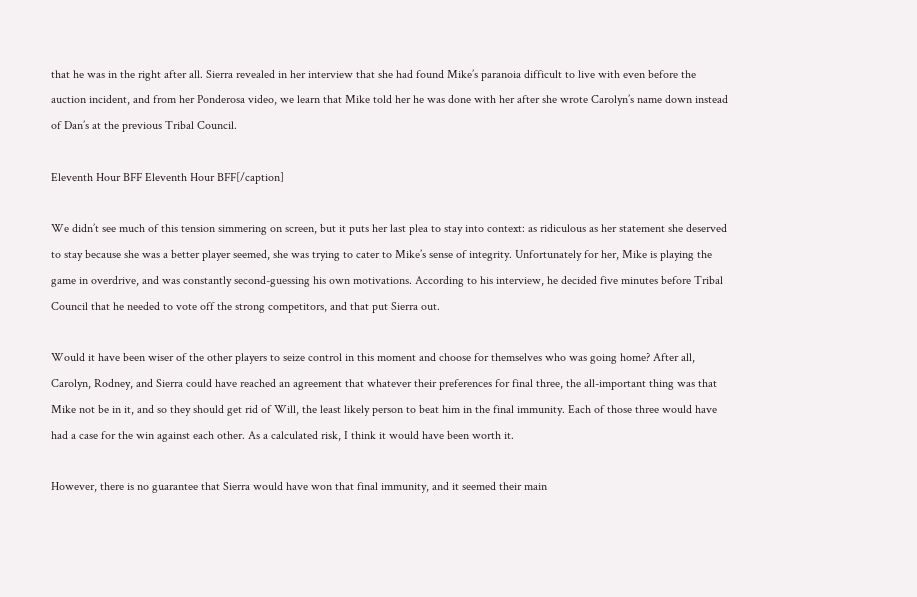that he was in the right after all. Sierra revealed in her interview that she had found Mike’s paranoia difficult to live with even before the auction incident, and from her Ponderosa video, we learn that Mike told her he was done with her after she wrote Carolyn’s name down instead of Dan’s at the previous Tribal Council.

Eleventh Hour BFF Eleventh Hour BFF[/caption]

We didn’t see much of this tension simmering on screen, but it puts her last plea to stay into context: as ridiculous as her statement she deserved to stay because she was a better player seemed, she was trying to cater to Mike’s sense of integrity. Unfortunately for her, Mike is playing the game in overdrive, and was constantly second-guessing his own motivations. According to his interview, he decided five minutes before Tribal Council that he needed to vote off the strong competitors, and that put Sierra out.

Would it have been wiser of the other players to seize control in this moment and choose for themselves who was going home? After all, Carolyn, Rodney, and Sierra could have reached an agreement that whatever their preferences for final three, the all-important thing was that Mike not be in it, and so they should get rid of Will, the least likely person to beat him in the final immunity. Each of those three would have had a case for the win against each other. As a calculated risk, I think it would have been worth it.

However, there is no guarantee that Sierra would have won that final immunity, and it seemed their main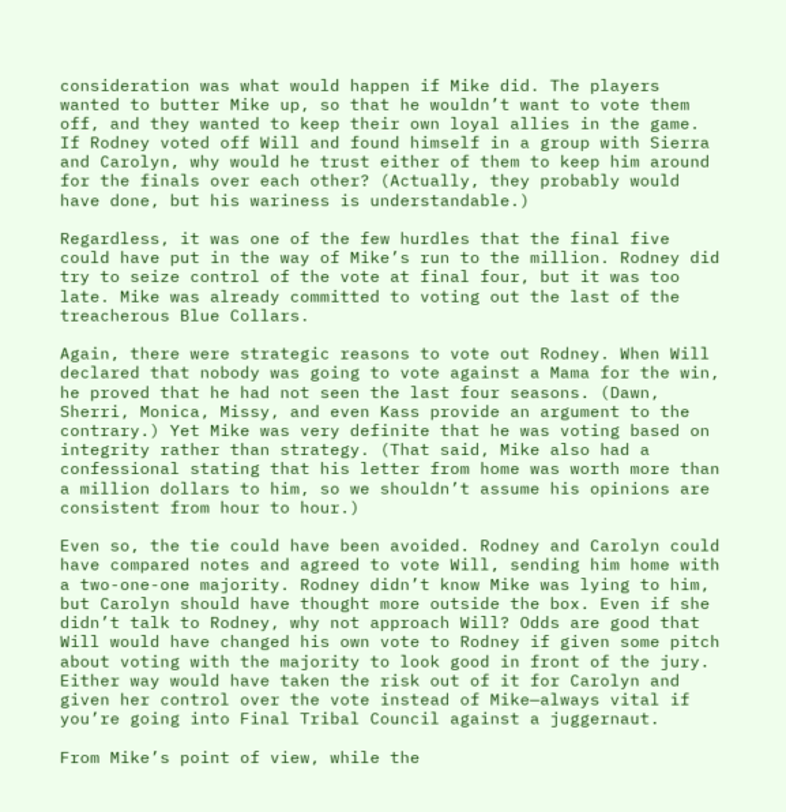consideration was what would happen if Mike did. The players wanted to butter Mike up, so that he wouldn’t want to vote them off, and they wanted to keep their own loyal allies in the game. If Rodney voted off Will and found himself in a group with Sierra and Carolyn, why would he trust either of them to keep him around for the finals over each other? (Actually, they probably would have done, but his wariness is understandable.)

Regardless, it was one of the few hurdles that the final five could have put in the way of Mike’s run to the million. Rodney did try to seize control of the vote at final four, but it was too late. Mike was already committed to voting out the last of the treacherous Blue Collars.

Again, there were strategic reasons to vote out Rodney. When Will declared that nobody was going to vote against a Mama for the win, he proved that he had not seen the last four seasons. (Dawn, Sherri, Monica, Missy, and even Kass provide an argument to the contrary.) Yet Mike was very definite that he was voting based on integrity rather than strategy. (That said, Mike also had a confessional stating that his letter from home was worth more than a million dollars to him, so we shouldn’t assume his opinions are consistent from hour to hour.)

Even so, the tie could have been avoided. Rodney and Carolyn could have compared notes and agreed to vote Will, sending him home with a two-one-one majority. Rodney didn’t know Mike was lying to him, but Carolyn should have thought more outside the box. Even if she didn’t talk to Rodney, why not approach Will? Odds are good that Will would have changed his own vote to Rodney if given some pitch about voting with the majority to look good in front of the jury. Either way would have taken the risk out of it for Carolyn and given her control over the vote instead of Mike—always vital if you’re going into Final Tribal Council against a juggernaut.

From Mike’s point of view, while the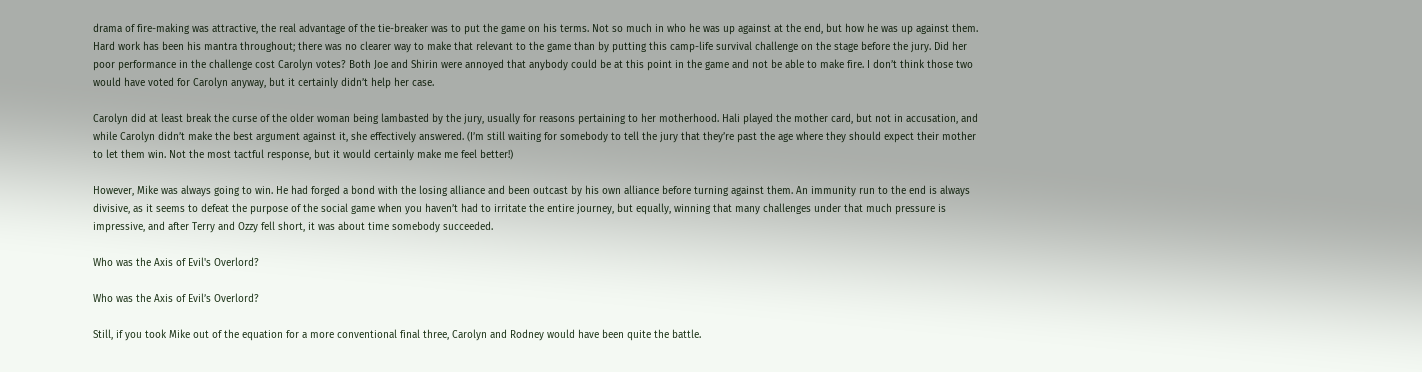drama of fire-making was attractive, the real advantage of the tie-breaker was to put the game on his terms. Not so much in who he was up against at the end, but how he was up against them. Hard work has been his mantra throughout; there was no clearer way to make that relevant to the game than by putting this camp-life survival challenge on the stage before the jury. Did her poor performance in the challenge cost Carolyn votes? Both Joe and Shirin were annoyed that anybody could be at this point in the game and not be able to make fire. I don’t think those two would have voted for Carolyn anyway, but it certainly didn’t help her case.

Carolyn did at least break the curse of the older woman being lambasted by the jury, usually for reasons pertaining to her motherhood. Hali played the mother card, but not in accusation, and while Carolyn didn’t make the best argument against it, she effectively answered. (I’m still waiting for somebody to tell the jury that they’re past the age where they should expect their mother to let them win. Not the most tactful response, but it would certainly make me feel better!)

However, Mike was always going to win. He had forged a bond with the losing alliance and been outcast by his own alliance before turning against them. An immunity run to the end is always divisive, as it seems to defeat the purpose of the social game when you haven’t had to irritate the entire journey, but equally, winning that many challenges under that much pressure is impressive, and after Terry and Ozzy fell short, it was about time somebody succeeded.

Who was the Axis of Evil's Overlord?

Who was the Axis of Evil’s Overlord?

Still, if you took Mike out of the equation for a more conventional final three, Carolyn and Rodney would have been quite the battle.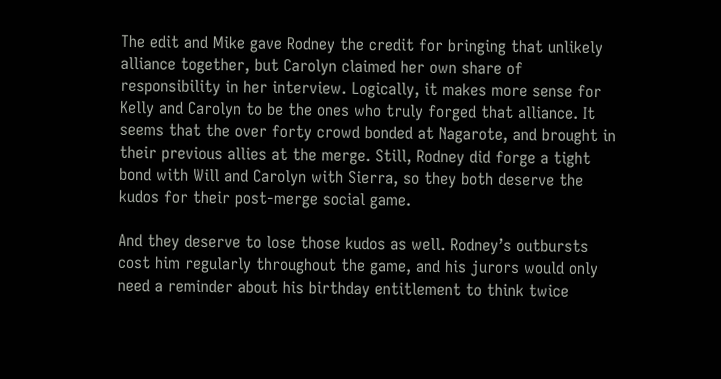The edit and Mike gave Rodney the credit for bringing that unlikely alliance together, but Carolyn claimed her own share of responsibility in her interview. Logically, it makes more sense for Kelly and Carolyn to be the ones who truly forged that alliance. It seems that the over forty crowd bonded at Nagarote, and brought in their previous allies at the merge. Still, Rodney did forge a tight bond with Will and Carolyn with Sierra, so they both deserve the kudos for their post-merge social game.

And they deserve to lose those kudos as well. Rodney’s outbursts cost him regularly throughout the game, and his jurors would only need a reminder about his birthday entitlement to think twice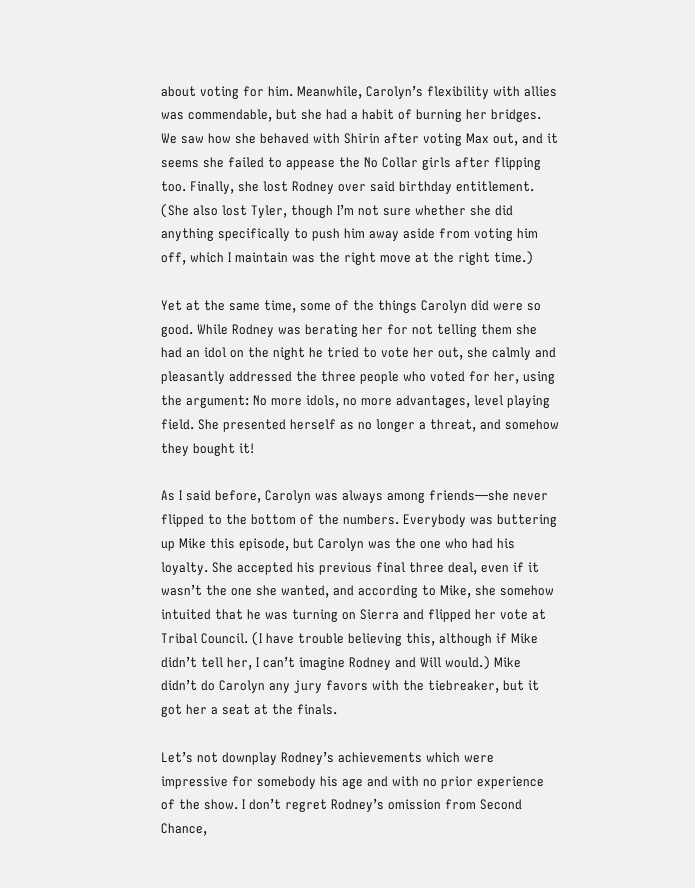about voting for him. Meanwhile, Carolyn’s flexibility with allies was commendable, but she had a habit of burning her bridges. We saw how she behaved with Shirin after voting Max out, and it seems she failed to appease the No Collar girls after flipping too. Finally, she lost Rodney over said birthday entitlement. (She also lost Tyler, though I’m not sure whether she did anything specifically to push him away aside from voting him off, which I maintain was the right move at the right time.)

Yet at the same time, some of the things Carolyn did were so good. While Rodney was berating her for not telling them she had an idol on the night he tried to vote her out, she calmly and pleasantly addressed the three people who voted for her, using the argument: No more idols, no more advantages, level playing field. She presented herself as no longer a threat, and somehow they bought it!

As I said before, Carolyn was always among friends—she never flipped to the bottom of the numbers. Everybody was buttering up Mike this episode, but Carolyn was the one who had his loyalty. She accepted his previous final three deal, even if it wasn’t the one she wanted, and according to Mike, she somehow intuited that he was turning on Sierra and flipped her vote at Tribal Council. (I have trouble believing this, although if Mike didn’t tell her, I can’t imagine Rodney and Will would.) Mike didn’t do Carolyn any jury favors with the tiebreaker, but it got her a seat at the finals.

Let’s not downplay Rodney’s achievements which were impressive for somebody his age and with no prior experience of the show. I don’t regret Rodney’s omission from Second Chance,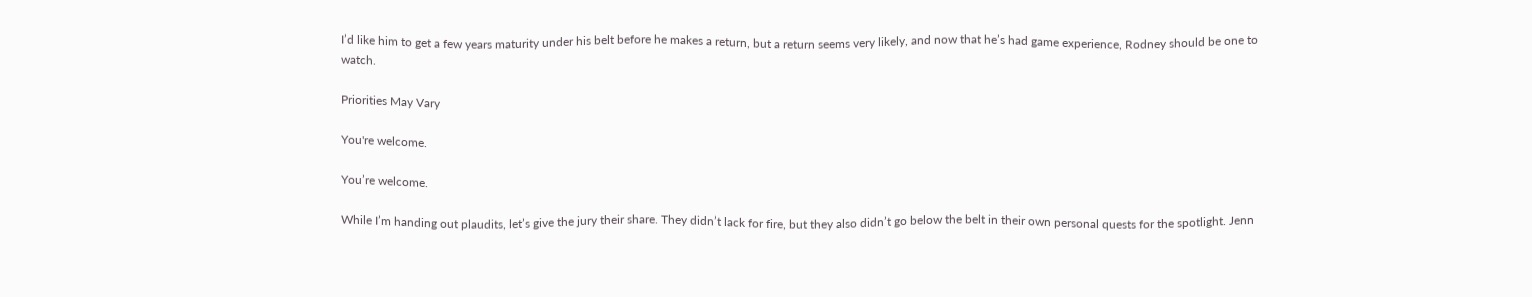I’d like him to get a few years maturity under his belt before he makes a return, but a return seems very likely, and now that he’s had game experience, Rodney should be one to watch.

Priorities May Vary

You're welcome.

You’re welcome.

While I’m handing out plaudits, let’s give the jury their share. They didn’t lack for fire, but they also didn’t go below the belt in their own personal quests for the spotlight. Jenn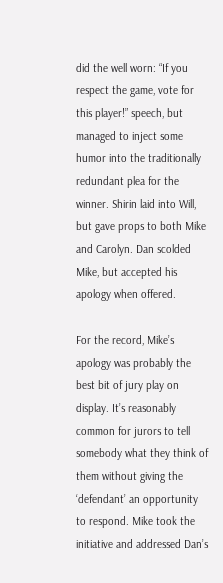did the well worn: “If you respect the game, vote for this player!” speech, but managed to inject some humor into the traditionally redundant plea for the winner. Shirin laid into Will, but gave props to both Mike and Carolyn. Dan scolded Mike, but accepted his apology when offered.

For the record, Mike’s apology was probably the best bit of jury play on display. It’s reasonably common for jurors to tell somebody what they think of them without giving the ‘defendant’ an opportunity to respond. Mike took the initiative and addressed Dan’s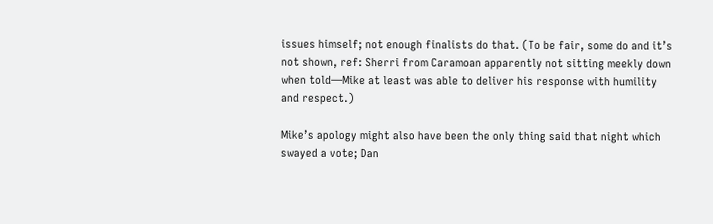issues himself; not enough finalists do that. (To be fair, some do and it’s not shown, ref: Sherri from Caramoan apparently not sitting meekly down when told—Mike at least was able to deliver his response with humility and respect.)

Mike’s apology might also have been the only thing said that night which swayed a vote; Dan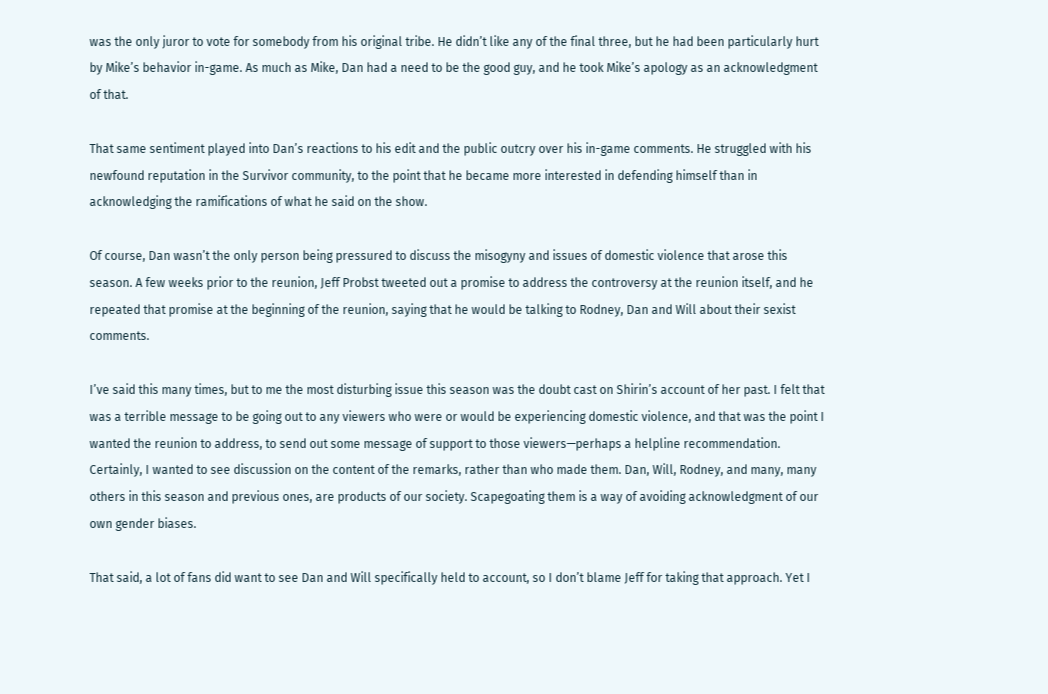was the only juror to vote for somebody from his original tribe. He didn’t like any of the final three, but he had been particularly hurt by Mike’s behavior in-game. As much as Mike, Dan had a need to be the good guy, and he took Mike’s apology as an acknowledgment of that.

That same sentiment played into Dan’s reactions to his edit and the public outcry over his in-game comments. He struggled with his newfound reputation in the Survivor community, to the point that he became more interested in defending himself than in acknowledging the ramifications of what he said on the show.

Of course, Dan wasn’t the only person being pressured to discuss the misogyny and issues of domestic violence that arose this season. A few weeks prior to the reunion, Jeff Probst tweeted out a promise to address the controversy at the reunion itself, and he repeated that promise at the beginning of the reunion, saying that he would be talking to Rodney, Dan and Will about their sexist comments.

I’ve said this many times, but to me the most disturbing issue this season was the doubt cast on Shirin’s account of her past. I felt that was a terrible message to be going out to any viewers who were or would be experiencing domestic violence, and that was the point I wanted the reunion to address, to send out some message of support to those viewers—perhaps a helpline recommendation. Certainly, I wanted to see discussion on the content of the remarks, rather than who made them. Dan, Will, Rodney, and many, many others in this season and previous ones, are products of our society. Scapegoating them is a way of avoiding acknowledgment of our own gender biases.

That said, a lot of fans did want to see Dan and Will specifically held to account, so I don’t blame Jeff for taking that approach. Yet I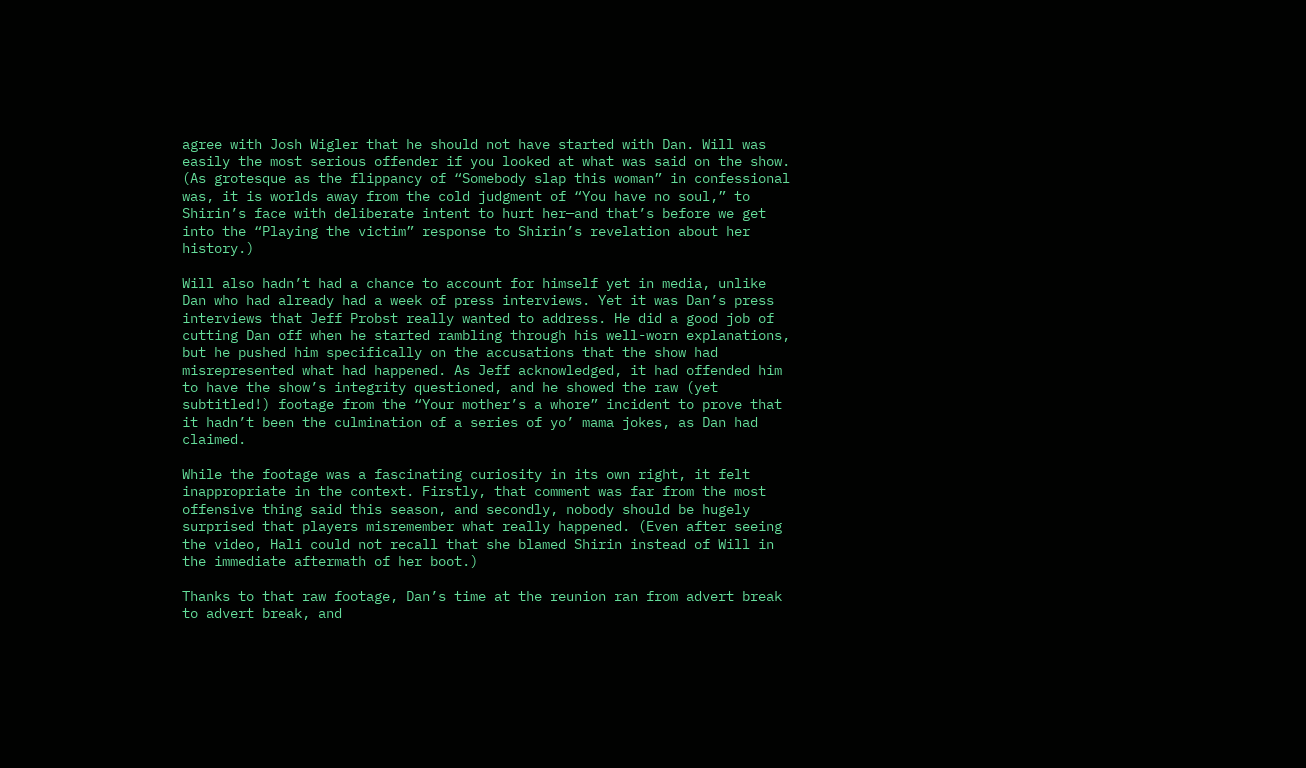agree with Josh Wigler that he should not have started with Dan. Will was easily the most serious offender if you looked at what was said on the show. (As grotesque as the flippancy of “Somebody slap this woman” in confessional was, it is worlds away from the cold judgment of “You have no soul,” to Shirin’s face with deliberate intent to hurt her—and that’s before we get into the “Playing the victim” response to Shirin’s revelation about her history.)

Will also hadn’t had a chance to account for himself yet in media, unlike Dan who had already had a week of press interviews. Yet it was Dan’s press interviews that Jeff Probst really wanted to address. He did a good job of cutting Dan off when he started rambling through his well-worn explanations, but he pushed him specifically on the accusations that the show had misrepresented what had happened. As Jeff acknowledged, it had offended him to have the show’s integrity questioned, and he showed the raw (yet subtitled!) footage from the “Your mother’s a whore” incident to prove that it hadn’t been the culmination of a series of yo’ mama jokes, as Dan had claimed.

While the footage was a fascinating curiosity in its own right, it felt inappropriate in the context. Firstly, that comment was far from the most offensive thing said this season, and secondly, nobody should be hugely surprised that players misremember what really happened. (Even after seeing the video, Hali could not recall that she blamed Shirin instead of Will in the immediate aftermath of her boot.)

Thanks to that raw footage, Dan’s time at the reunion ran from advert break to advert break, and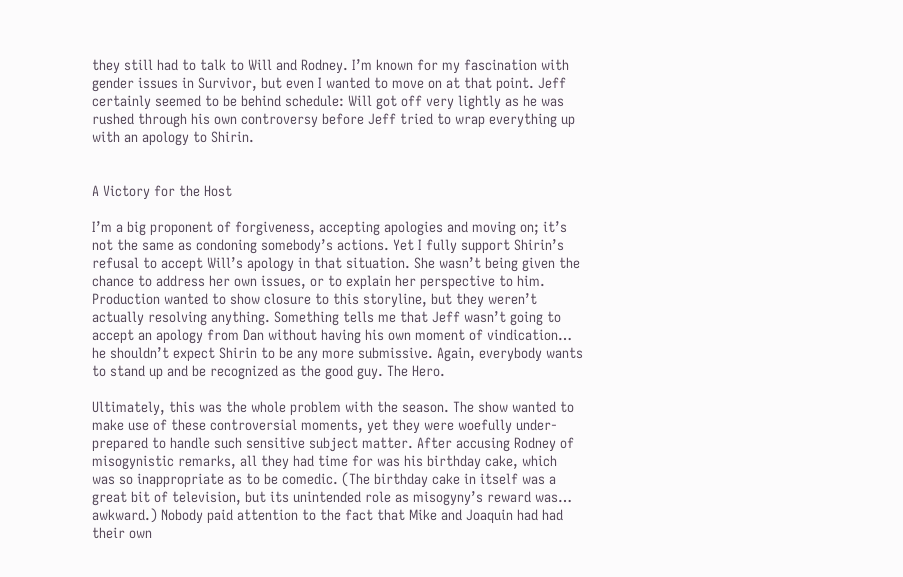they still had to talk to Will and Rodney. I’m known for my fascination with gender issues in Survivor, but even I wanted to move on at that point. Jeff certainly seemed to be behind schedule: Will got off very lightly as he was rushed through his own controversy before Jeff tried to wrap everything up with an apology to Shirin.


A Victory for the Host

I’m a big proponent of forgiveness, accepting apologies and moving on; it’s not the same as condoning somebody’s actions. Yet I fully support Shirin’s refusal to accept Will’s apology in that situation. She wasn’t being given the chance to address her own issues, or to explain her perspective to him. Production wanted to show closure to this storyline, but they weren’t actually resolving anything. Something tells me that Jeff wasn’t going to accept an apology from Dan without having his own moment of vindication… he shouldn’t expect Shirin to be any more submissive. Again, everybody wants to stand up and be recognized as the good guy. The Hero.

Ultimately, this was the whole problem with the season. The show wanted to make use of these controversial moments, yet they were woefully under-prepared to handle such sensitive subject matter. After accusing Rodney of misogynistic remarks, all they had time for was his birthday cake, which was so inappropriate as to be comedic. (The birthday cake in itself was a great bit of television, but its unintended role as misogyny’s reward was… awkward.) Nobody paid attention to the fact that Mike and Joaquin had had their own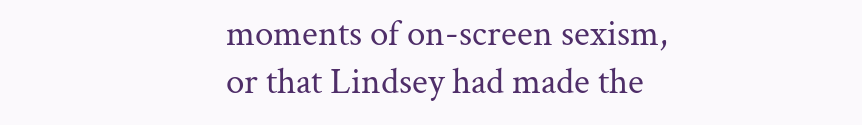moments of on-screen sexism, or that Lindsey had made the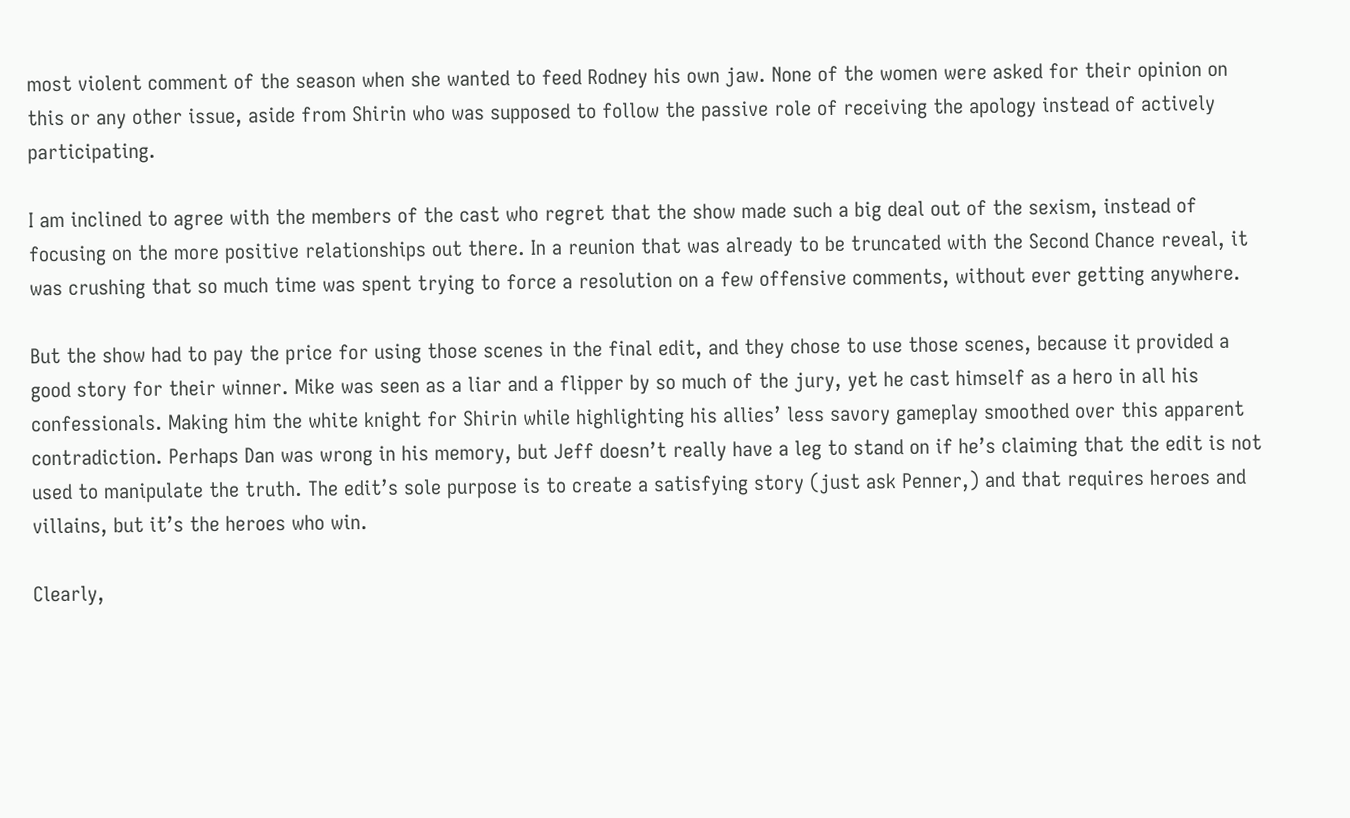most violent comment of the season when she wanted to feed Rodney his own jaw. None of the women were asked for their opinion on this or any other issue, aside from Shirin who was supposed to follow the passive role of receiving the apology instead of actively participating.

I am inclined to agree with the members of the cast who regret that the show made such a big deal out of the sexism, instead of focusing on the more positive relationships out there. In a reunion that was already to be truncated with the Second Chance reveal, it was crushing that so much time was spent trying to force a resolution on a few offensive comments, without ever getting anywhere.

But the show had to pay the price for using those scenes in the final edit, and they chose to use those scenes, because it provided a good story for their winner. Mike was seen as a liar and a flipper by so much of the jury, yet he cast himself as a hero in all his confessionals. Making him the white knight for Shirin while highlighting his allies’ less savory gameplay smoothed over this apparent contradiction. Perhaps Dan was wrong in his memory, but Jeff doesn’t really have a leg to stand on if he’s claiming that the edit is not used to manipulate the truth. The edit’s sole purpose is to create a satisfying story (just ask Penner,) and that requires heroes and villains, but it’s the heroes who win.

Clearly,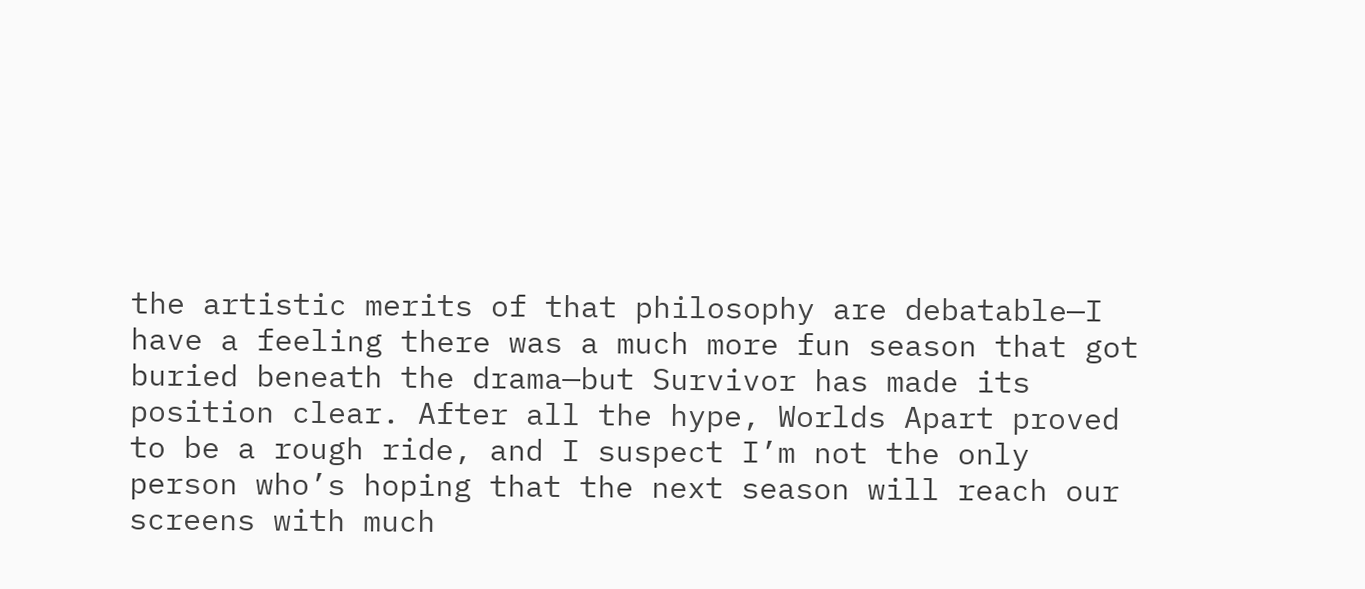the artistic merits of that philosophy are debatable—I have a feeling there was a much more fun season that got buried beneath the drama—but Survivor has made its position clear. After all the hype, Worlds Apart proved to be a rough ride, and I suspect I’m not the only person who’s hoping that the next season will reach our screens with much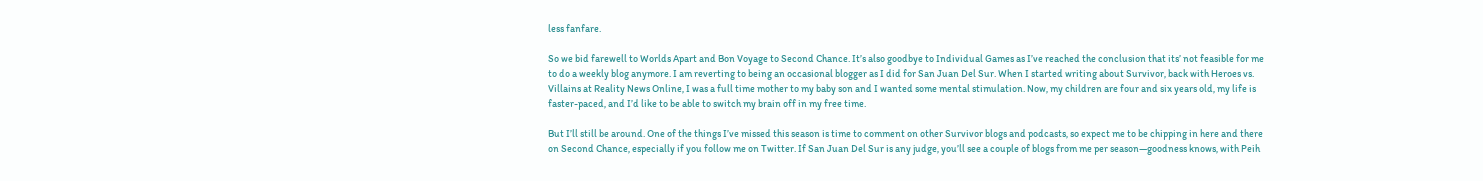less fanfare.

So we bid farewell to Worlds Apart and Bon Voyage to Second Chance. It’s also goodbye to Individual Games as I’ve reached the conclusion that its’ not feasible for me to do a weekly blog anymore. I am reverting to being an occasional blogger as I did for San Juan Del Sur. When I started writing about Survivor, back with Heroes vs. Villains at Reality News Online, I was a full time mother to my baby son and I wanted some mental stimulation. Now, my children are four and six years old, my life is faster-paced, and I’d like to be able to switch my brain off in my free time.

But I’ll still be around. One of the things I’ve missed this season is time to comment on other Survivor blogs and podcasts, so expect me to be chipping in here and there on Second Chance, especially if you follow me on Twitter. If San Juan Del Sur is any judge, you’ll see a couple of blogs from me per season—goodness knows, with Peih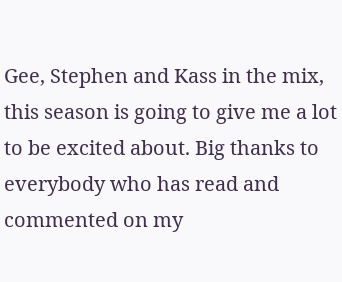Gee, Stephen and Kass in the mix, this season is going to give me a lot to be excited about. Big thanks to everybody who has read and commented on my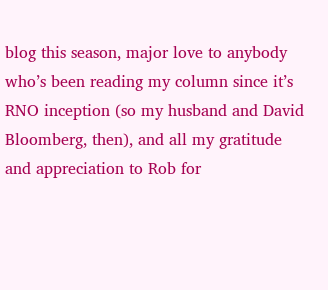blog this season, major love to anybody who’s been reading my column since it’s RNO inception (so my husband and David Bloomberg, then), and all my gratitude and appreciation to Rob for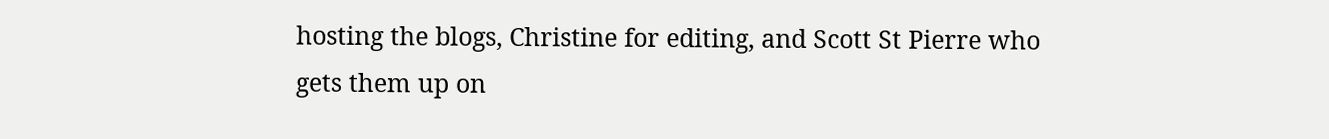hosting the blogs, Christine for editing, and Scott St Pierre who gets them up on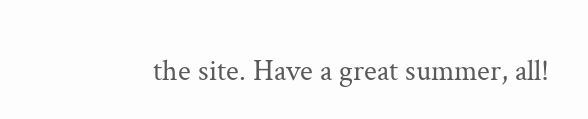the site. Have a great summer, all!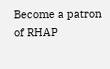Become a patron of RHAP